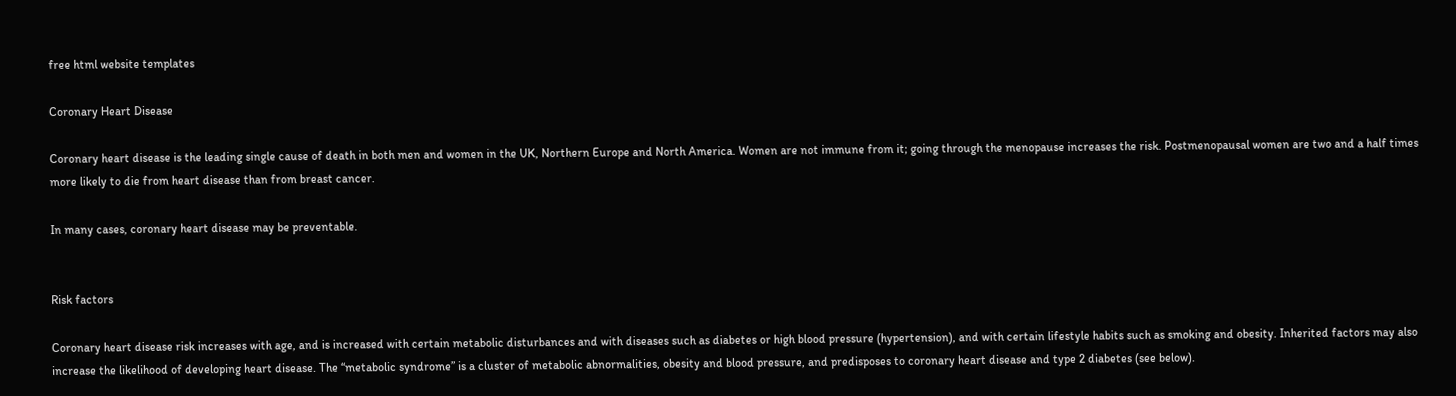free html website templates

Coronary Heart Disease

Coronary heart disease is the leading single cause of death in both men and women in the UK, Northern Europe and North America. Women are not immune from it; going through the menopause increases the risk. Postmenopausal women are two and a half times more likely to die from heart disease than from breast cancer.

In many cases, coronary heart disease may be preventable.


Risk factors

Coronary heart disease risk increases with age, and is increased with certain metabolic disturbances and with diseases such as diabetes or high blood pressure (hypertension), and with certain lifestyle habits such as smoking and obesity. Inherited factors may also increase the likelihood of developing heart disease. The “metabolic syndrome” is a cluster of metabolic abnormalities, obesity and blood pressure, and predisposes to coronary heart disease and type 2 diabetes (see below).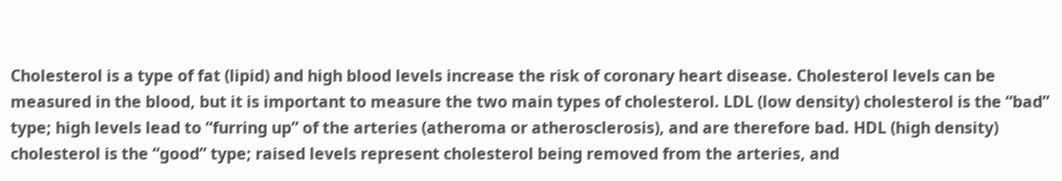Cholesterol is a type of fat (lipid) and high blood levels increase the risk of coronary heart disease. Cholesterol levels can be measured in the blood, but it is important to measure the two main types of cholesterol. LDL (low density) cholesterol is the “bad” type; high levels lead to “furring up” of the arteries (atheroma or atherosclerosis), and are therefore bad. HDL (high density) cholesterol is the “good” type; raised levels represent cholesterol being removed from the arteries, and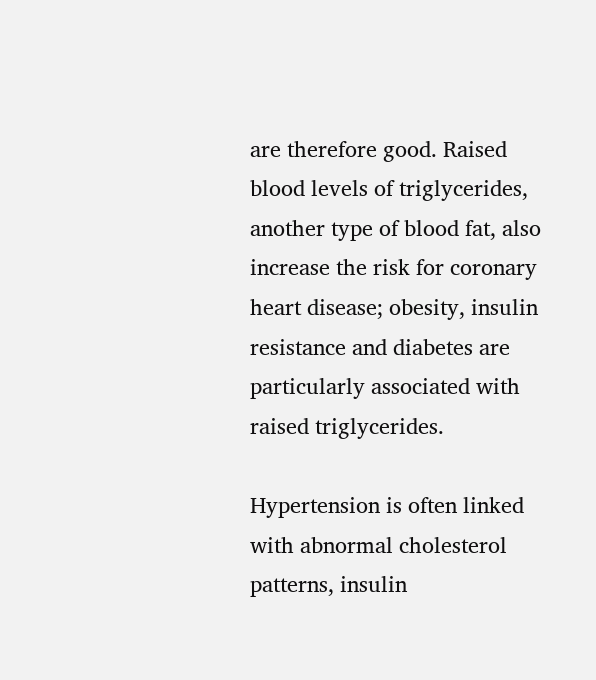are therefore good. Raised blood levels of triglycerides, another type of blood fat, also increase the risk for coronary heart disease; obesity, insulin resistance and diabetes are particularly associated with raised triglycerides.

Hypertension is often linked with abnormal cholesterol patterns, insulin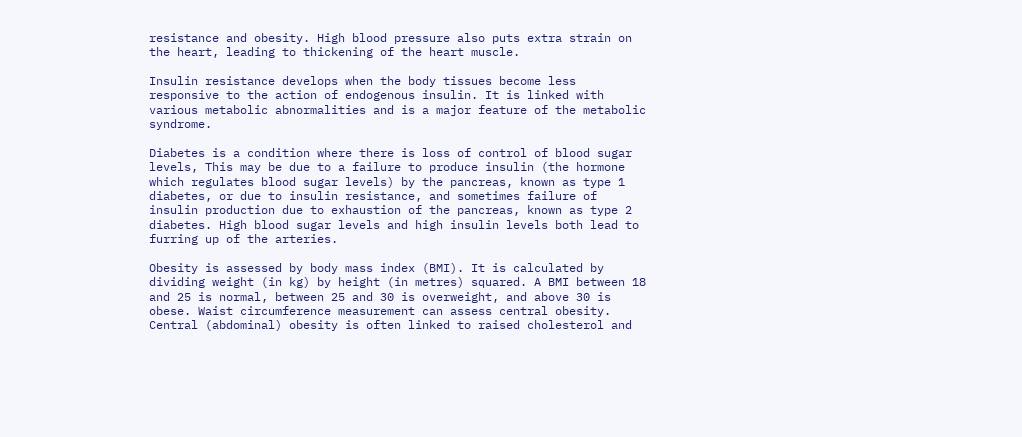resistance and obesity. High blood pressure also puts extra strain on the heart, leading to thickening of the heart muscle.

Insulin resistance develops when the body tissues become less responsive to the action of endogenous insulin. It is linked with various metabolic abnormalities and is a major feature of the metabolic syndrome.

Diabetes is a condition where there is loss of control of blood sugar levels, This may be due to a failure to produce insulin (the hormone which regulates blood sugar levels) by the pancreas, known as type 1 diabetes, or due to insulin resistance, and sometimes failure of insulin production due to exhaustion of the pancreas, known as type 2 diabetes. High blood sugar levels and high insulin levels both lead to furring up of the arteries.

Obesity is assessed by body mass index (BMI). It is calculated by dividing weight (in kg) by height (in metres) squared. A BMI between 18 and 25 is normal, between 25 and 30 is overweight, and above 30 is obese. Waist circumference measurement can assess central obesity. Central (abdominal) obesity is often linked to raised cholesterol and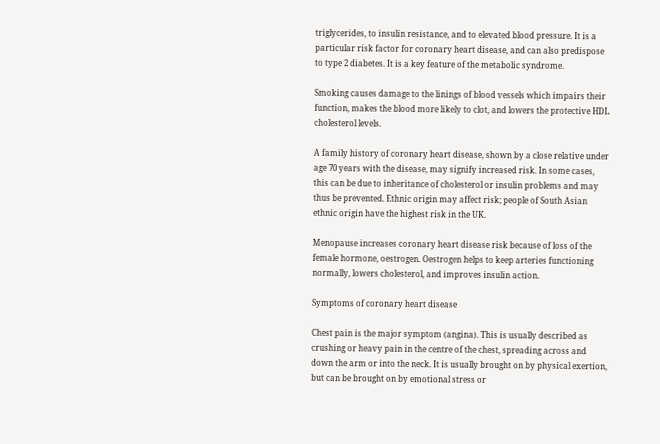triglycerides, to insulin resistance, and to elevated blood pressure. It is a particular risk factor for coronary heart disease, and can also predispose to type 2 diabetes. It is a key feature of the metabolic syndrome.

Smoking causes damage to the linings of blood vessels which impairs their function, makes the blood more likely to clot, and lowers the protective HDL cholesterol levels.

A family history of coronary heart disease, shown by a close relative under age 70 years with the disease, may signify increased risk. In some cases, this can be due to inheritance of cholesterol or insulin problems and may thus be prevented. Ethnic origin may affect risk; people of South Asian ethnic origin have the highest risk in the UK.

Menopause increases coronary heart disease risk because of loss of the female hormone, oestrogen. Oestrogen helps to keep arteries functioning normally, lowers cholesterol, and improves insulin action.

Symptoms of coronary heart disease

Chest pain is the major symptom (angina). This is usually described as crushing or heavy pain in the centre of the chest, spreading across and down the arm or into the neck. It is usually brought on by physical exertion, but can be brought on by emotional stress or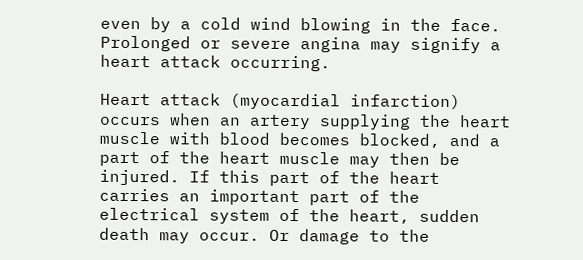even by a cold wind blowing in the face. Prolonged or severe angina may signify a heart attack occurring.

Heart attack (myocardial infarction) occurs when an artery supplying the heart muscle with blood becomes blocked, and a part of the heart muscle may then be injured. If this part of the heart carries an important part of the electrical system of the heart, sudden death may occur. Or damage to the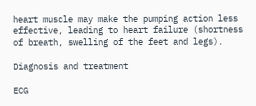heart muscle may make the pumping action less effective, leading to heart failure (shortness of breath, swelling of the feet and legs).

Diagnosis and treatment

ECG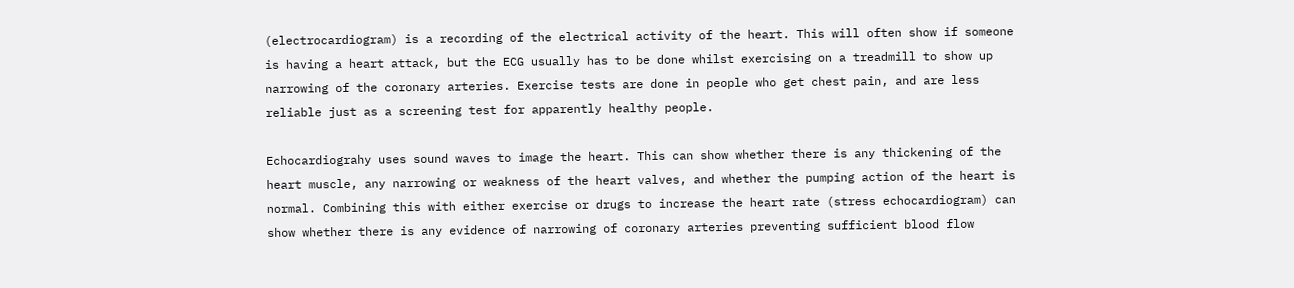(electrocardiogram) is a recording of the electrical activity of the heart. This will often show if someone is having a heart attack, but the ECG usually has to be done whilst exercising on a treadmill to show up narrowing of the coronary arteries. Exercise tests are done in people who get chest pain, and are less reliable just as a screening test for apparently healthy people.

Echocardiograhy uses sound waves to image the heart. This can show whether there is any thickening of the heart muscle, any narrowing or weakness of the heart valves, and whether the pumping action of the heart is normal. Combining this with either exercise or drugs to increase the heart rate (stress echocardiogram) can show whether there is any evidence of narrowing of coronary arteries preventing sufficient blood flow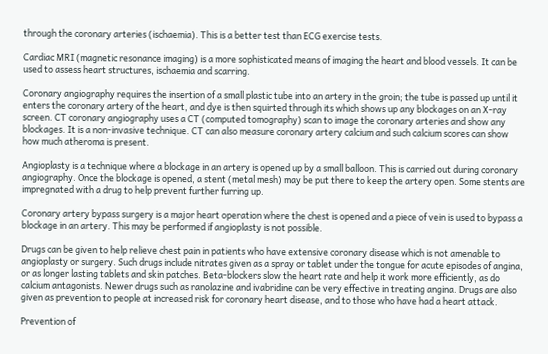through the coronary arteries (ischaemia). This is a better test than ECG exercise tests.

Cardiac MRI (magnetic resonance imaging) is a more sophisticated means of imaging the heart and blood vessels. It can be used to assess heart structures, ischaemia and scarring.

Coronary angiography requires the insertion of a small plastic tube into an artery in the groin; the tube is passed up until it enters the coronary artery of the heart, and dye is then squirted through its which shows up any blockages on an X-ray screen. CT coronary angiography uses a CT (computed tomography) scan to image the coronary arteries and show any blockages. It is a non-invasive technique. CT can also measure coronary artery calcium and such calcium scores can show how much atheroma is present.

Angioplasty is a technique where a blockage in an artery is opened up by a small balloon. This is carried out during coronary angiography. Once the blockage is opened, a stent (metal mesh) may be put there to keep the artery open. Some stents are impregnated with a drug to help prevent further furring up.

Coronary artery bypass surgery is a major heart operation where the chest is opened and a piece of vein is used to bypass a blockage in an artery. This may be performed if angioplasty is not possible.

Drugs can be given to help relieve chest pain in patients who have extensive coronary disease which is not amenable to angioplasty or surgery. Such drugs include nitrates given as a spray or tablet under the tongue for acute episodes of angina, or as longer lasting tablets and skin patches. Beta-blockers slow the heart rate and help it work more efficiently, as do calcium antagonists. Newer drugs such as ranolazine and ivabridine can be very effective in treating angina. Drugs are also given as prevention to people at increased risk for coronary heart disease, and to those who have had a heart attack.

Prevention of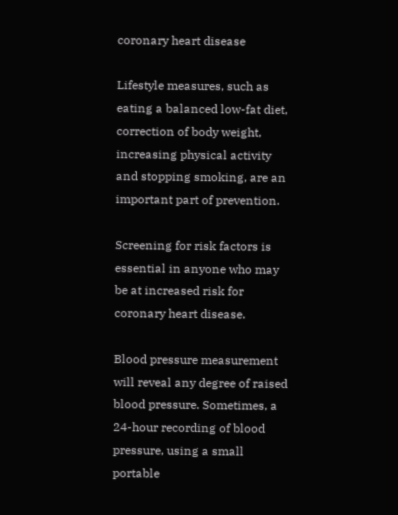coronary heart disease

Lifestyle measures, such as eating a balanced low-fat diet, correction of body weight, increasing physical activity and stopping smoking, are an important part of prevention.

Screening for risk factors is essential in anyone who may be at increased risk for coronary heart disease.

Blood pressure measurement will reveal any degree of raised blood pressure. Sometimes, a 24-hour recording of blood pressure, using a small portable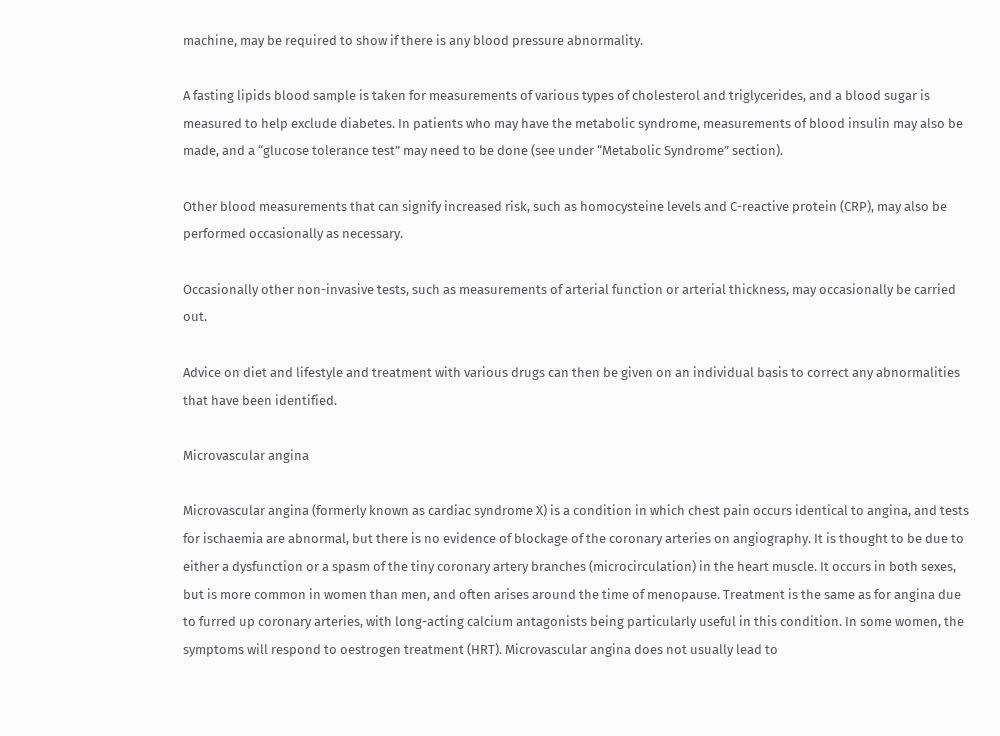machine, may be required to show if there is any blood pressure abnormality.

A fasting lipids blood sample is taken for measurements of various types of cholesterol and triglycerides, and a blood sugar is measured to help exclude diabetes. In patients who may have the metabolic syndrome, measurements of blood insulin may also be made, and a “glucose tolerance test” may need to be done (see under “Metabolic Syndrome” section).

Other blood measurements that can signify increased risk, such as homocysteine levels and C-reactive protein (CRP), may also be performed occasionally as necessary.

Occasionally other non-invasive tests, such as measurements of arterial function or arterial thickness, may occasionally be carried out.

Advice on diet and lifestyle and treatment with various drugs can then be given on an individual basis to correct any abnormalities that have been identified.

Microvascular angina

Microvascular angina (formerly known as cardiac syndrome X) is a condition in which chest pain occurs identical to angina, and tests for ischaemia are abnormal, but there is no evidence of blockage of the coronary arteries on angiography. It is thought to be due to either a dysfunction or a spasm of the tiny coronary artery branches (microcirculation) in the heart muscle. It occurs in both sexes, but is more common in women than men, and often arises around the time of menopause. Treatment is the same as for angina due to furred up coronary arteries, with long-acting calcium antagonists being particularly useful in this condition. In some women, the symptoms will respond to oestrogen treatment (HRT). Microvascular angina does not usually lead to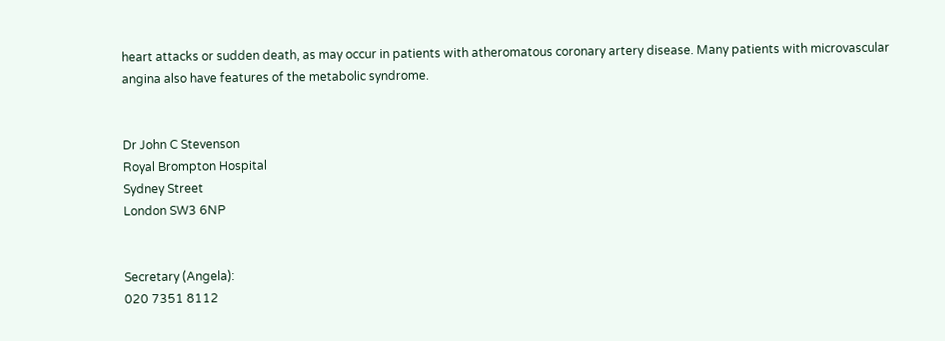heart attacks or sudden death, as may occur in patients with atheromatous coronary artery disease. Many patients with microvascular angina also have features of the metabolic syndrome.


Dr John C Stevenson
Royal Brompton Hospital
Sydney Street
London SW3 6NP


Secretary (Angela):
020 7351 8112